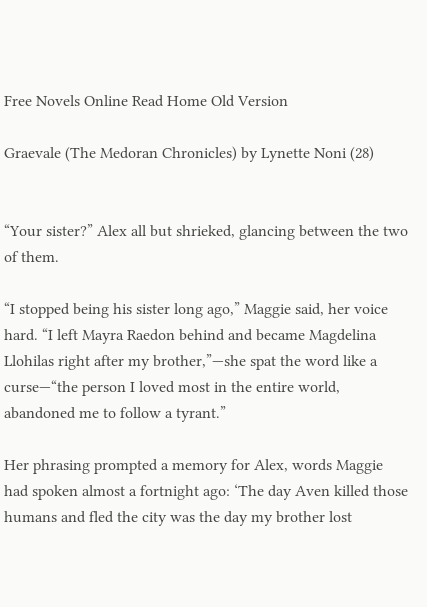Free Novels Online Read Home Old Version

Graevale (The Medoran Chronicles) by Lynette Noni (28)


“Your sister?” Alex all but shrieked, glancing between the two of them.

“I stopped being his sister long ago,” Maggie said, her voice hard. “I left Mayra Raedon behind and became Magdelina Llohilas right after my brother,”—she spat the word like a curse—“the person I loved most in the entire world, abandoned me to follow a tyrant.”

Her phrasing prompted a memory for Alex, words Maggie had spoken almost a fortnight ago: ‘The day Aven killed those humans and fled the city was the day my brother lost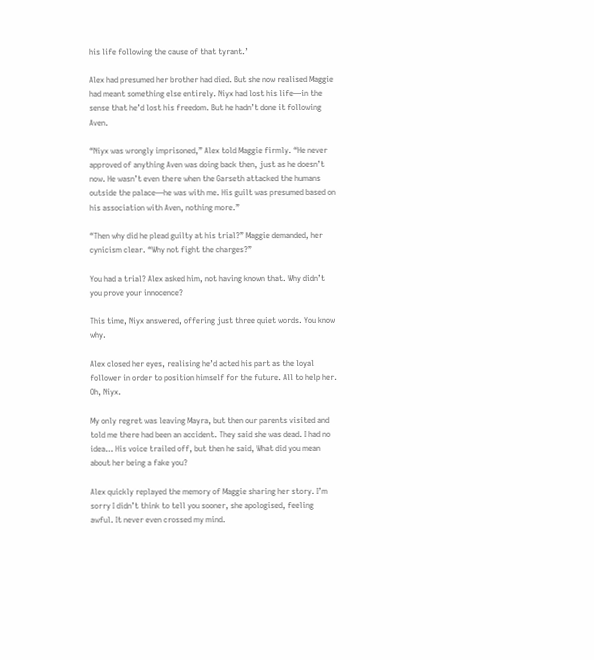his life following the cause of that tyrant.’

Alex had presumed her brother had died. But she now realised Maggie had meant something else entirely. Niyx had lost his life—in the sense that he’d lost his freedom. But he hadn’t done it following Aven.

“Niyx was wrongly imprisoned,” Alex told Maggie firmly. “He never approved of anything Aven was doing back then, just as he doesn’t now. He wasn’t even there when the Garseth attacked the humans outside the palace—he was with me. His guilt was presumed based on his association with Aven, nothing more.”

“Then why did he plead guilty at his trial?” Maggie demanded, her cynicism clear. “Why not fight the charges?”

You had a trial? Alex asked him, not having known that. Why didn’t you prove your innocence?

This time, Niyx answered, offering just three quiet words. You know why.

Alex closed her eyes, realising he’d acted his part as the loyal follower in order to position himself for the future. All to help her. Oh, Niyx.

My only regret was leaving Mayra, but then our parents visited and told me there had been an accident. They said she was dead. I had no idea… His voice trailed off, but then he said, What did you mean about her being a fake you?

Alex quickly replayed the memory of Maggie sharing her story. I’m sorry I didn’t think to tell you sooner, she apologised, feeling awful. It never even crossed my mind.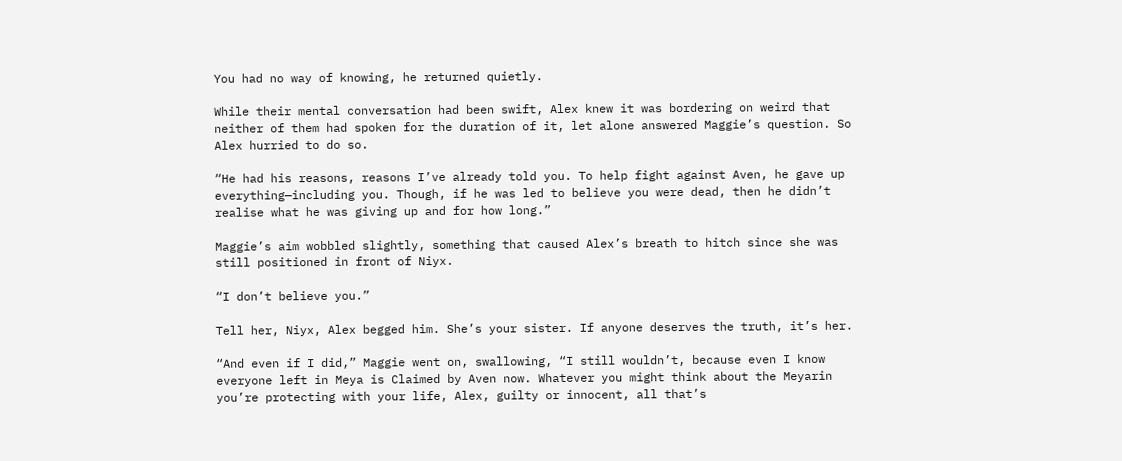You had no way of knowing, he returned quietly.

While their mental conversation had been swift, Alex knew it was bordering on weird that neither of them had spoken for the duration of it, let alone answered Maggie’s question. So Alex hurried to do so.

“He had his reasons, reasons I’ve already told you. To help fight against Aven, he gave up everything—including you. Though, if he was led to believe you were dead, then he didn’t realise what he was giving up and for how long.”

Maggie’s aim wobbled slightly, something that caused Alex’s breath to hitch since she was still positioned in front of Niyx.

“I don’t believe you.”

Tell her, Niyx, Alex begged him. She’s your sister. If anyone deserves the truth, it’s her.

“And even if I did,” Maggie went on, swallowing, “I still wouldn’t, because even I know everyone left in Meya is Claimed by Aven now. Whatever you might think about the Meyarin you’re protecting with your life, Alex, guilty or innocent, all that’s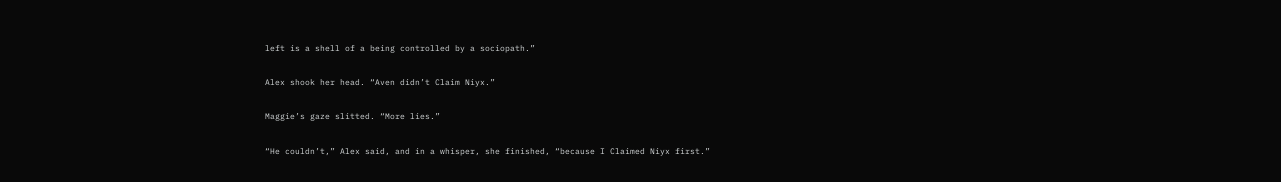left is a shell of a being controlled by a sociopath.”

Alex shook her head. “Aven didn’t Claim Niyx.”

Maggie’s gaze slitted. “More lies.”

“He couldn’t,” Alex said, and in a whisper, she finished, “because I Claimed Niyx first.”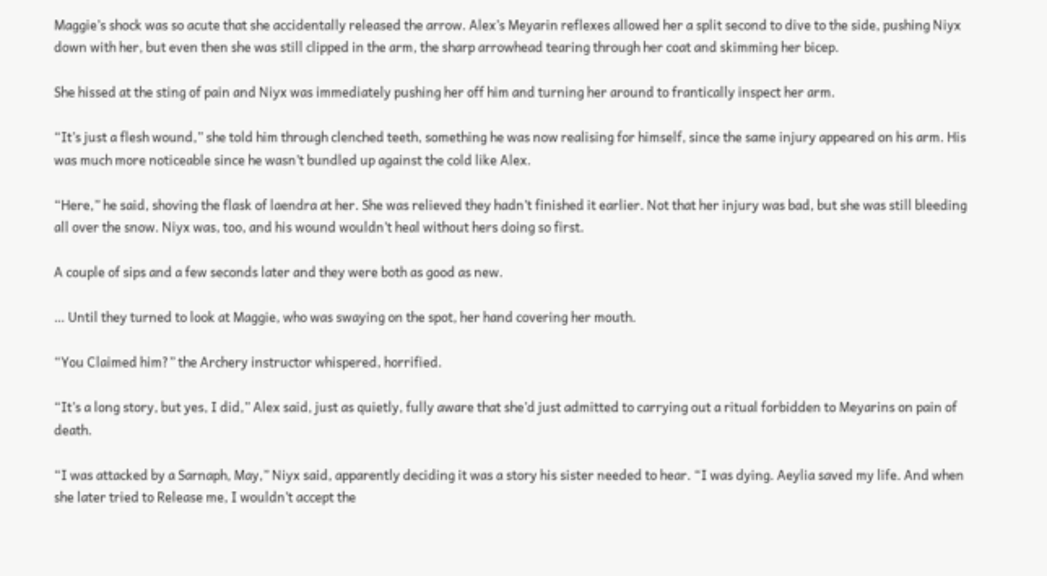Maggie’s shock was so acute that she accidentally released the arrow. Alex’s Meyarin reflexes allowed her a split second to dive to the side, pushing Niyx down with her, but even then she was still clipped in the arm, the sharp arrowhead tearing through her coat and skimming her bicep.

She hissed at the sting of pain and Niyx was immediately pushing her off him and turning her around to frantically inspect her arm.

“It’s just a flesh wound,” she told him through clenched teeth, something he was now realising for himself, since the same injury appeared on his arm. His was much more noticeable since he wasn’t bundled up against the cold like Alex.

“Here,” he said, shoving the flask of laendra at her. She was relieved they hadn’t finished it earlier. Not that her injury was bad, but she was still bleeding all over the snow. Niyx was, too, and his wound wouldn’t heal without hers doing so first.

A couple of sips and a few seconds later and they were both as good as new.

… Until they turned to look at Maggie, who was swaying on the spot, her hand covering her mouth.

“You Claimed him?” the Archery instructor whispered, horrified.

“It’s a long story, but yes, I did,” Alex said, just as quietly, fully aware that she’d just admitted to carrying out a ritual forbidden to Meyarins on pain of death.

“I was attacked by a Sarnaph, May,” Niyx said, apparently deciding it was a story his sister needed to hear. “I was dying. Aeylia saved my life. And when she later tried to Release me, I wouldn’t accept the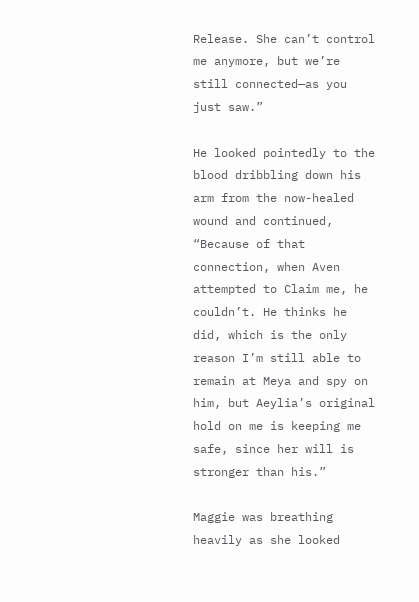Release. She can’t control me anymore, but we’re still connected—as you just saw.”

He looked pointedly to the blood dribbling down his arm from the now-healed wound and continued, “Because of that connection, when Aven attempted to Claim me, he couldn’t. He thinks he did, which is the only reason I’m still able to remain at Meya and spy on him, but Aeylia’s original hold on me is keeping me safe, since her will is stronger than his.”

Maggie was breathing heavily as she looked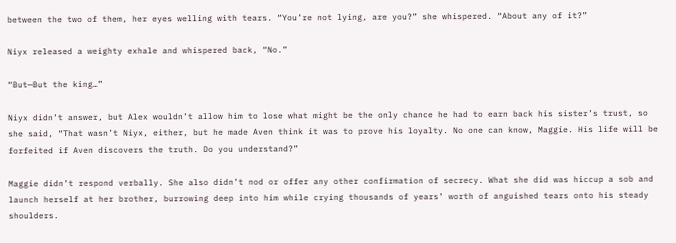between the two of them, her eyes welling with tears. “You’re not lying, are you?” she whispered. “About any of it?”

Niyx released a weighty exhale and whispered back, “No.”

“But—But the king…”

Niyx didn’t answer, but Alex wouldn’t allow him to lose what might be the only chance he had to earn back his sister’s trust, so she said, “That wasn’t Niyx, either, but he made Aven think it was to prove his loyalty. No one can know, Maggie. His life will be forfeited if Aven discovers the truth. Do you understand?”

Maggie didn’t respond verbally. She also didn’t nod or offer any other confirmation of secrecy. What she did was hiccup a sob and launch herself at her brother, burrowing deep into him while crying thousands of years’ worth of anguished tears onto his steady shoulders.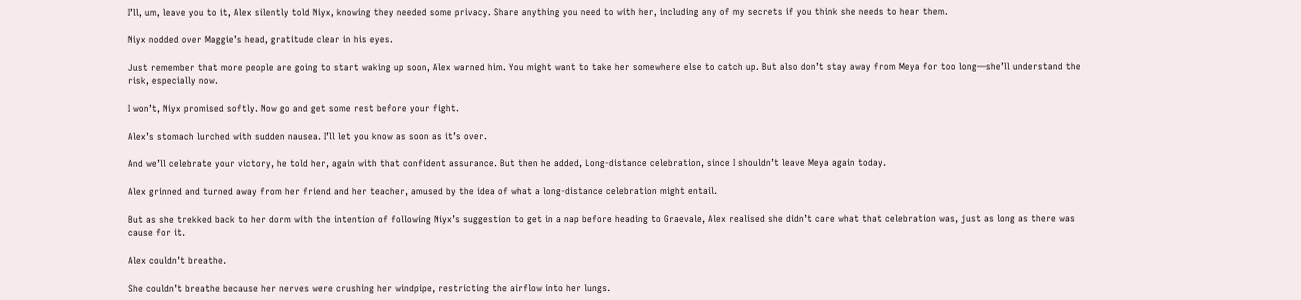I’ll, um, leave you to it, Alex silently told Niyx, knowing they needed some privacy. Share anything you need to with her, including any of my secrets if you think she needs to hear them.

Niyx nodded over Maggie’s head, gratitude clear in his eyes.

Just remember that more people are going to start waking up soon, Alex warned him. You might want to take her somewhere else to catch up. But also don’t stay away from Meya for too long—she’ll understand the risk, especially now.

I won’t, Niyx promised softly. Now go and get some rest before your fight.

Alex’s stomach lurched with sudden nausea. I’ll let you know as soon as it’s over.

And we’ll celebrate your victory, he told her, again with that confident assurance. But then he added, Long-distance celebration, since I shouldn’t leave Meya again today.

Alex grinned and turned away from her friend and her teacher, amused by the idea of what a long-distance celebration might entail.

But as she trekked back to her dorm with the intention of following Niyx’s suggestion to get in a nap before heading to Graevale, Alex realised she didn’t care what that celebration was, just as long as there was cause for it.

Alex couldn’t breathe.

She couldn’t breathe because her nerves were crushing her windpipe, restricting the airflow into her lungs.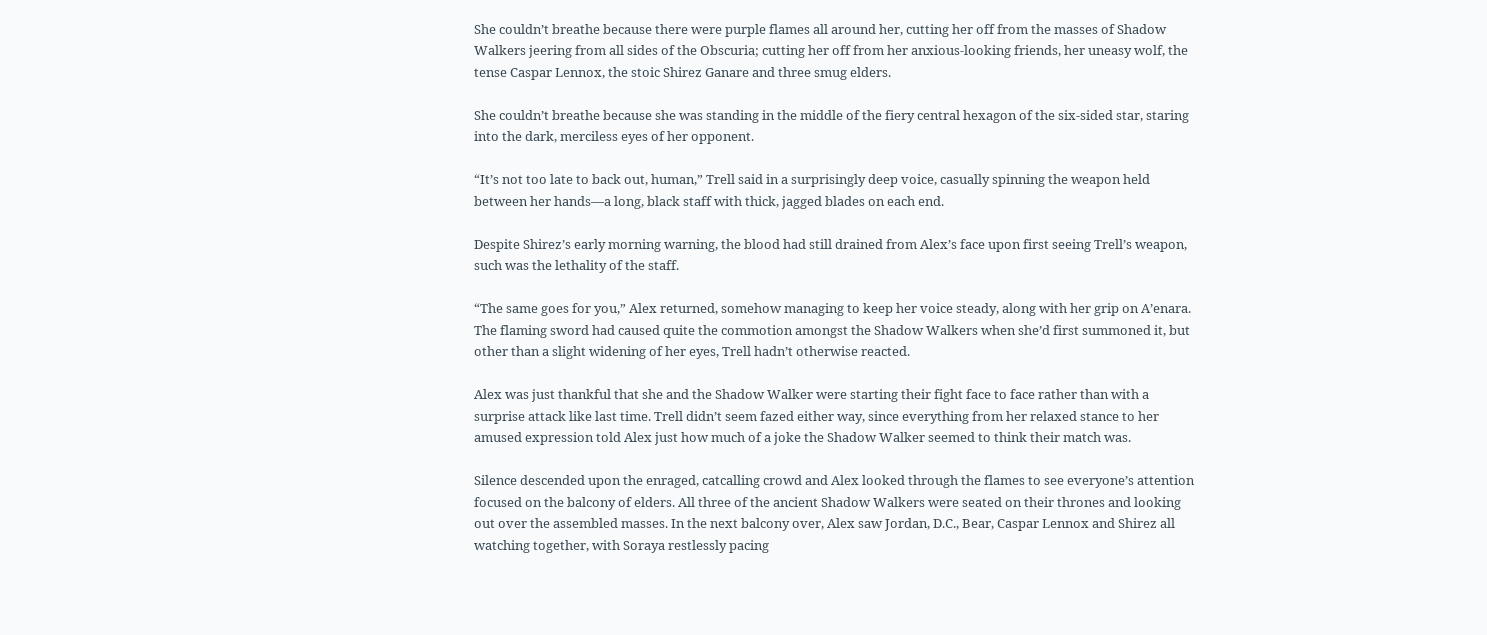She couldn’t breathe because there were purple flames all around her, cutting her off from the masses of Shadow Walkers jeering from all sides of the Obscuria; cutting her off from her anxious-looking friends, her uneasy wolf, the tense Caspar Lennox, the stoic Shirez Ganare and three smug elders.

She couldn’t breathe because she was standing in the middle of the fiery central hexagon of the six-sided star, staring into the dark, merciless eyes of her opponent.

“It’s not too late to back out, human,” Trell said in a surprisingly deep voice, casually spinning the weapon held between her hands—a long, black staff with thick, jagged blades on each end.

Despite Shirez’s early morning warning, the blood had still drained from Alex’s face upon first seeing Trell’s weapon, such was the lethality of the staff.

“The same goes for you,” Alex returned, somehow managing to keep her voice steady, along with her grip on A’enara. The flaming sword had caused quite the commotion amongst the Shadow Walkers when she’d first summoned it, but other than a slight widening of her eyes, Trell hadn’t otherwise reacted.

Alex was just thankful that she and the Shadow Walker were starting their fight face to face rather than with a surprise attack like last time. Trell didn’t seem fazed either way, since everything from her relaxed stance to her amused expression told Alex just how much of a joke the Shadow Walker seemed to think their match was.

Silence descended upon the enraged, catcalling crowd and Alex looked through the flames to see everyone’s attention focused on the balcony of elders. All three of the ancient Shadow Walkers were seated on their thrones and looking out over the assembled masses. In the next balcony over, Alex saw Jordan, D.C., Bear, Caspar Lennox and Shirez all watching together, with Soraya restlessly pacing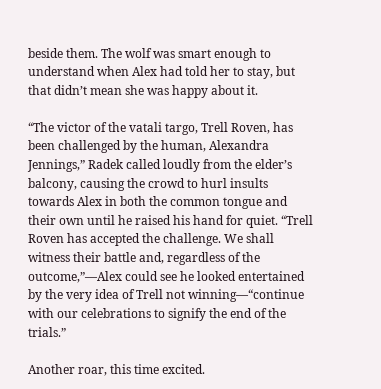beside them. The wolf was smart enough to understand when Alex had told her to stay, but that didn’t mean she was happy about it.

“The victor of the vatali targo, Trell Roven, has been challenged by the human, Alexandra Jennings,” Radek called loudly from the elder’s balcony, causing the crowd to hurl insults towards Alex in both the common tongue and their own until he raised his hand for quiet. “Trell Roven has accepted the challenge. We shall witness their battle and, regardless of the outcome,”—Alex could see he looked entertained by the very idea of Trell not winning—“continue with our celebrations to signify the end of the trials.”

Another roar, this time excited.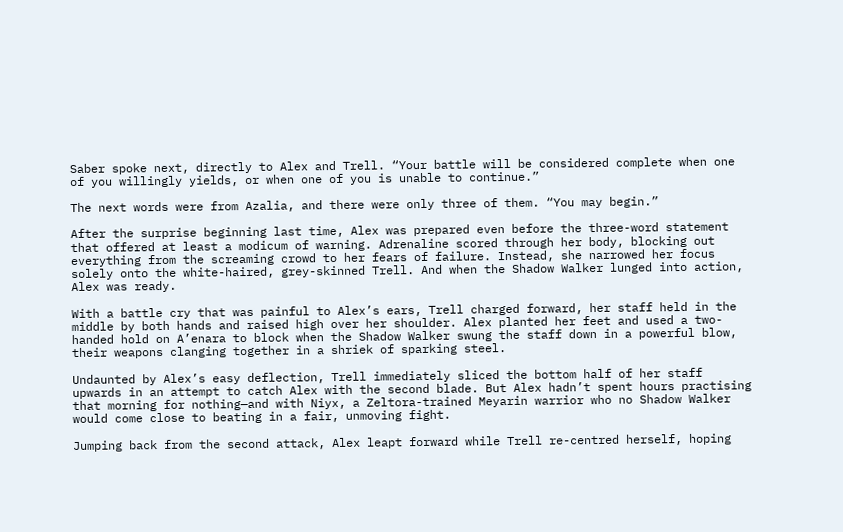Saber spoke next, directly to Alex and Trell. “Your battle will be considered complete when one of you willingly yields, or when one of you is unable to continue.”

The next words were from Azalia, and there were only three of them. “You may begin.”

After the surprise beginning last time, Alex was prepared even before the three-word statement that offered at least a modicum of warning. Adrenaline scored through her body, blocking out everything from the screaming crowd to her fears of failure. Instead, she narrowed her focus solely onto the white-haired, grey-skinned Trell. And when the Shadow Walker lunged into action, Alex was ready.

With a battle cry that was painful to Alex’s ears, Trell charged forward, her staff held in the middle by both hands and raised high over her shoulder. Alex planted her feet and used a two-handed hold on A’enara to block when the Shadow Walker swung the staff down in a powerful blow, their weapons clanging together in a shriek of sparking steel.

Undaunted by Alex’s easy deflection, Trell immediately sliced the bottom half of her staff upwards in an attempt to catch Alex with the second blade. But Alex hadn’t spent hours practising that morning for nothing—and with Niyx, a Zeltora-trained Meyarin warrior who no Shadow Walker would come close to beating in a fair, unmoving fight.

Jumping back from the second attack, Alex leapt forward while Trell re-centred herself, hoping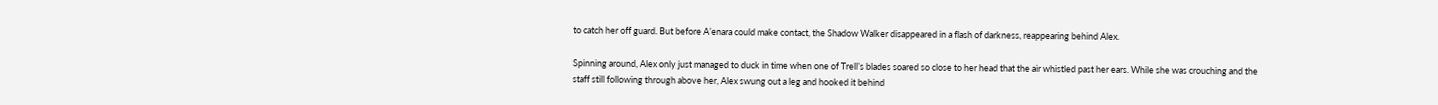to catch her off guard. But before A’enara could make contact, the Shadow Walker disappeared in a flash of darkness, reappearing behind Alex.

Spinning around, Alex only just managed to duck in time when one of Trell’s blades soared so close to her head that the air whistled past her ears. While she was crouching and the staff still following through above her, Alex swung out a leg and hooked it behind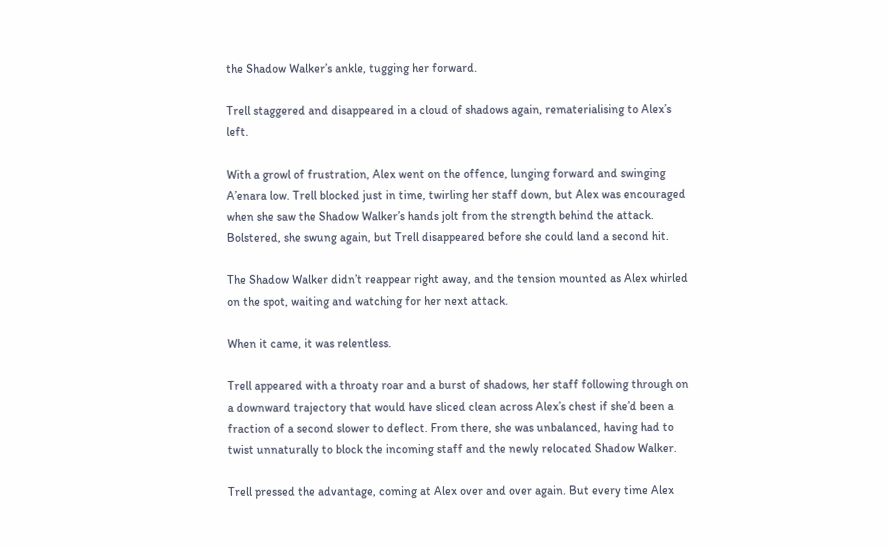the Shadow Walker’s ankle, tugging her forward.

Trell staggered and disappeared in a cloud of shadows again, rematerialising to Alex’s left.

With a growl of frustration, Alex went on the offence, lunging forward and swinging A’enara low. Trell blocked just in time, twirling her staff down, but Alex was encouraged when she saw the Shadow Walker’s hands jolt from the strength behind the attack. Bolstered, she swung again, but Trell disappeared before she could land a second hit.

The Shadow Walker didn’t reappear right away, and the tension mounted as Alex whirled on the spot, waiting and watching for her next attack.

When it came, it was relentless.

Trell appeared with a throaty roar and a burst of shadows, her staff following through on a downward trajectory that would have sliced clean across Alex’s chest if she’d been a fraction of a second slower to deflect. From there, she was unbalanced, having had to twist unnaturally to block the incoming staff and the newly relocated Shadow Walker.

Trell pressed the advantage, coming at Alex over and over again. But every time Alex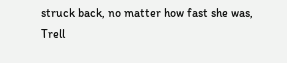struck back, no matter how fast she was, Trell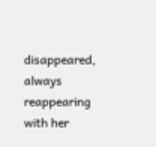disappeared, always reappearing with her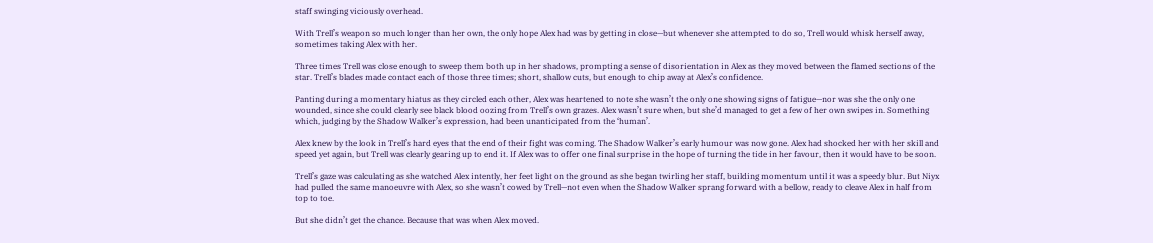staff swinging viciously overhead.

With Trell’s weapon so much longer than her own, the only hope Alex had was by getting in close—but whenever she attempted to do so, Trell would whisk herself away, sometimes taking Alex with her.

Three times Trell was close enough to sweep them both up in her shadows, prompting a sense of disorientation in Alex as they moved between the flamed sections of the star. Trell’s blades made contact each of those three times; short, shallow cuts, but enough to chip away at Alex’s confidence.

Panting during a momentary hiatus as they circled each other, Alex was heartened to note she wasn’t the only one showing signs of fatigue—nor was she the only one wounded, since she could clearly see black blood oozing from Trell’s own grazes. Alex wasn’t sure when, but she’d managed to get a few of her own swipes in. Something which, judging by the Shadow Walker’s expression, had been unanticipated from the ‘human’.

Alex knew by the look in Trell’s hard eyes that the end of their fight was coming. The Shadow Walker’s early humour was now gone. Alex had shocked her with her skill and speed yet again, but Trell was clearly gearing up to end it. If Alex was to offer one final surprise in the hope of turning the tide in her favour, then it would have to be soon.

Trell’s gaze was calculating as she watched Alex intently, her feet light on the ground as she began twirling her staff, building momentum until it was a speedy blur. But Niyx had pulled the same manoeuvre with Alex, so she wasn’t cowed by Trell—not even when the Shadow Walker sprang forward with a bellow, ready to cleave Alex in half from top to toe.

But she didn’t get the chance. Because that was when Alex moved.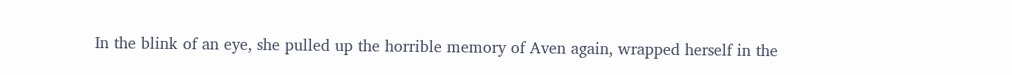In the blink of an eye, she pulled up the horrible memory of Aven again, wrapped herself in the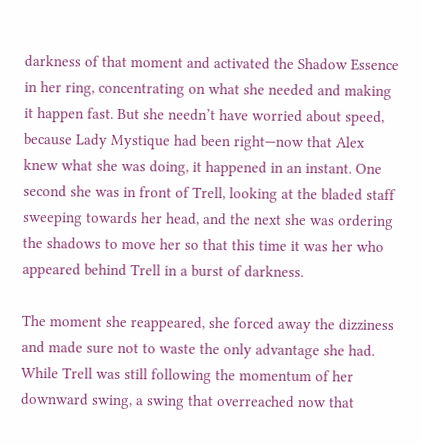darkness of that moment and activated the Shadow Essence in her ring, concentrating on what she needed and making it happen fast. But she needn’t have worried about speed, because Lady Mystique had been right—now that Alex knew what she was doing, it happened in an instant. One second she was in front of Trell, looking at the bladed staff sweeping towards her head, and the next she was ordering the shadows to move her so that this time it was her who appeared behind Trell in a burst of darkness.

The moment she reappeared, she forced away the dizziness and made sure not to waste the only advantage she had. While Trell was still following the momentum of her downward swing, a swing that overreached now that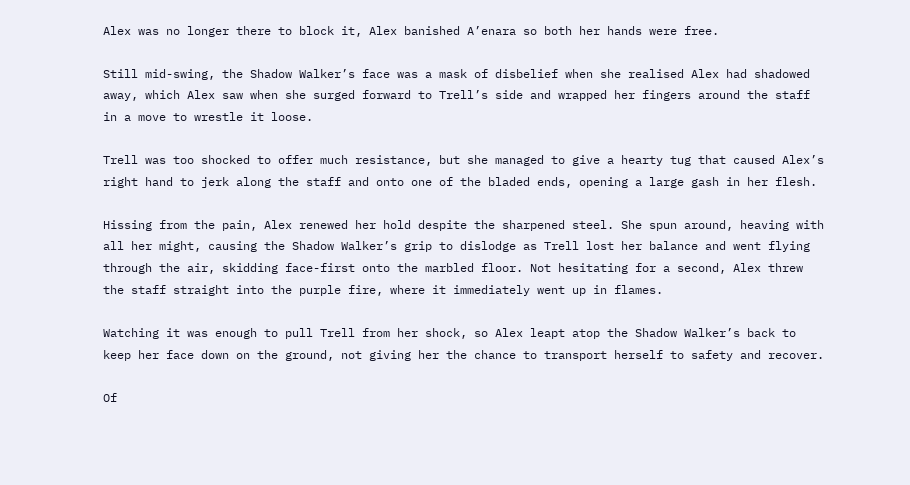Alex was no longer there to block it, Alex banished A’enara so both her hands were free.

Still mid-swing, the Shadow Walker’s face was a mask of disbelief when she realised Alex had shadowed away, which Alex saw when she surged forward to Trell’s side and wrapped her fingers around the staff in a move to wrestle it loose.

Trell was too shocked to offer much resistance, but she managed to give a hearty tug that caused Alex’s right hand to jerk along the staff and onto one of the bladed ends, opening a large gash in her flesh.

Hissing from the pain, Alex renewed her hold despite the sharpened steel. She spun around, heaving with all her might, causing the Shadow Walker’s grip to dislodge as Trell lost her balance and went flying through the air, skidding face-first onto the marbled floor. Not hesitating for a second, Alex threw the staff straight into the purple fire, where it immediately went up in flames.

Watching it was enough to pull Trell from her shock, so Alex leapt atop the Shadow Walker’s back to keep her face down on the ground, not giving her the chance to transport herself to safety and recover.

Of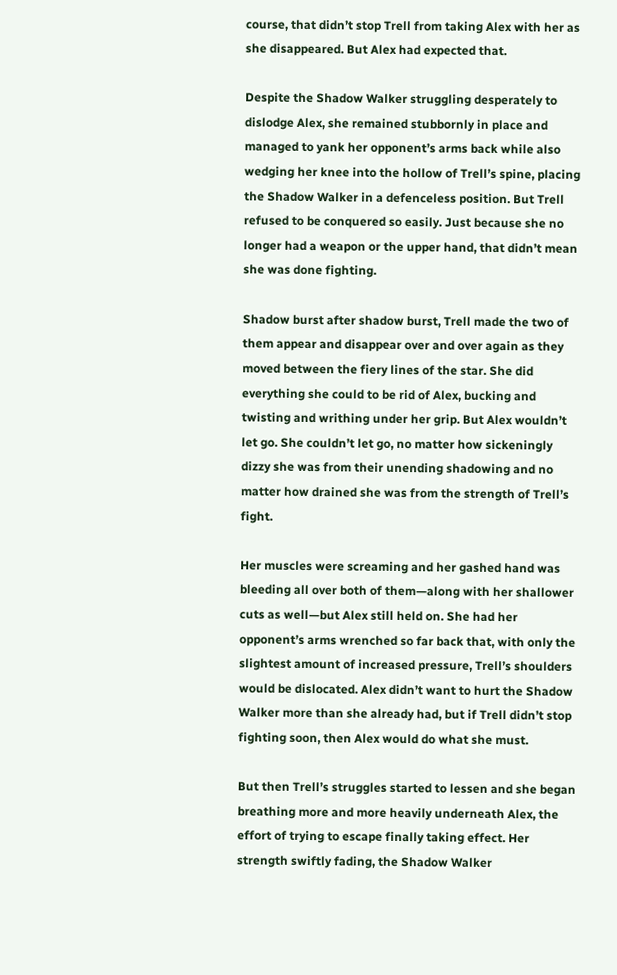course, that didn’t stop Trell from taking Alex with her as she disappeared. But Alex had expected that.

Despite the Shadow Walker struggling desperately to dislodge Alex, she remained stubbornly in place and managed to yank her opponent’s arms back while also wedging her knee into the hollow of Trell’s spine, placing the Shadow Walker in a defenceless position. But Trell refused to be conquered so easily. Just because she no longer had a weapon or the upper hand, that didn’t mean she was done fighting.

Shadow burst after shadow burst, Trell made the two of them appear and disappear over and over again as they moved between the fiery lines of the star. She did everything she could to be rid of Alex, bucking and twisting and writhing under her grip. But Alex wouldn’t let go. She couldn’t let go, no matter how sickeningly dizzy she was from their unending shadowing and no matter how drained she was from the strength of Trell’s fight.

Her muscles were screaming and her gashed hand was bleeding all over both of them—along with her shallower cuts as well—but Alex still held on. She had her opponent’s arms wrenched so far back that, with only the slightest amount of increased pressure, Trell’s shoulders would be dislocated. Alex didn’t want to hurt the Shadow Walker more than she already had, but if Trell didn’t stop fighting soon, then Alex would do what she must.

But then Trell’s struggles started to lessen and she began breathing more and more heavily underneath Alex, the effort of trying to escape finally taking effect. Her strength swiftly fading, the Shadow Walker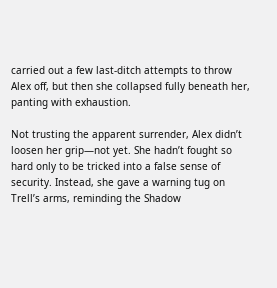carried out a few last-ditch attempts to throw Alex off, but then she collapsed fully beneath her, panting with exhaustion.

Not trusting the apparent surrender, Alex didn’t loosen her grip—not yet. She hadn’t fought so hard only to be tricked into a false sense of security. Instead, she gave a warning tug on Trell’s arms, reminding the Shadow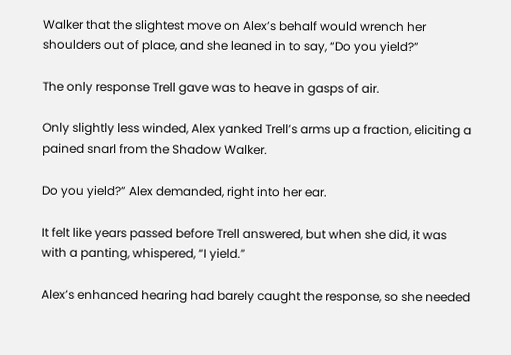Walker that the slightest move on Alex’s behalf would wrench her shoulders out of place, and she leaned in to say, “Do you yield?”

The only response Trell gave was to heave in gasps of air.

Only slightly less winded, Alex yanked Trell’s arms up a fraction, eliciting a pained snarl from the Shadow Walker.

Do you yield?” Alex demanded, right into her ear.

It felt like years passed before Trell answered, but when she did, it was with a panting, whispered, “I yield.”

Alex’s enhanced hearing had barely caught the response, so she needed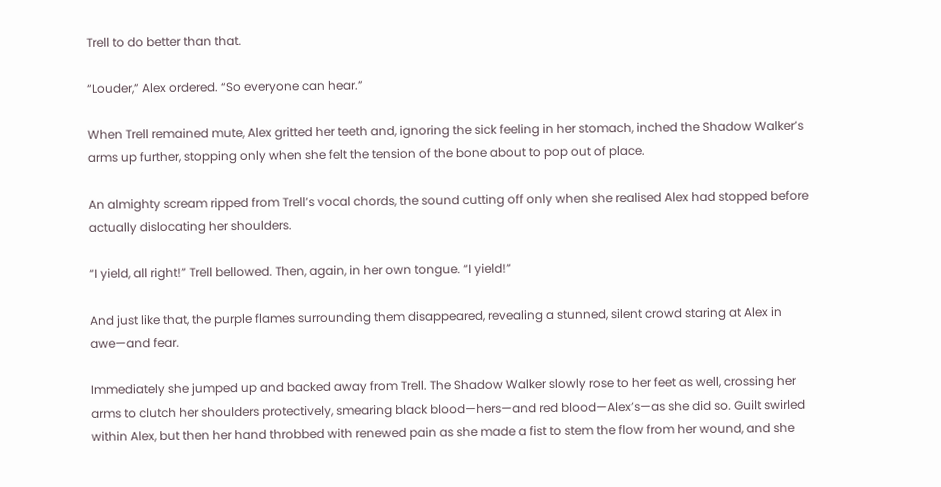Trell to do better than that.

“Louder,” Alex ordered. “So everyone can hear.”

When Trell remained mute, Alex gritted her teeth and, ignoring the sick feeling in her stomach, inched the Shadow Walker’s arms up further, stopping only when she felt the tension of the bone about to pop out of place.

An almighty scream ripped from Trell’s vocal chords, the sound cutting off only when she realised Alex had stopped before actually dislocating her shoulders.

“I yield, all right!” Trell bellowed. Then, again, in her own tongue. “I yield!”

And just like that, the purple flames surrounding them disappeared, revealing a stunned, silent crowd staring at Alex in awe—and fear.

Immediately she jumped up and backed away from Trell. The Shadow Walker slowly rose to her feet as well, crossing her arms to clutch her shoulders protectively, smearing black blood—hers—and red blood—Alex’s—as she did so. Guilt swirled within Alex, but then her hand throbbed with renewed pain as she made a fist to stem the flow from her wound, and she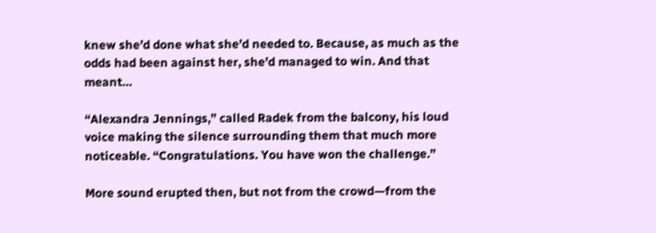knew she’d done what she’d needed to. Because, as much as the odds had been against her, she’d managed to win. And that meant…

“Alexandra Jennings,” called Radek from the balcony, his loud voice making the silence surrounding them that much more noticeable. “Congratulations. You have won the challenge.”

More sound erupted then, but not from the crowd—from the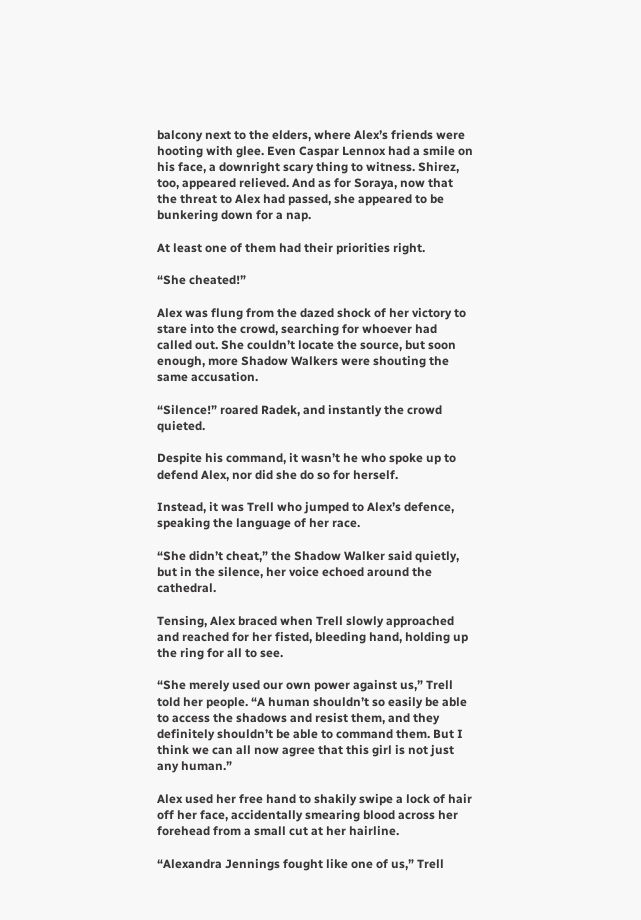balcony next to the elders, where Alex’s friends were hooting with glee. Even Caspar Lennox had a smile on his face, a downright scary thing to witness. Shirez, too, appeared relieved. And as for Soraya, now that the threat to Alex had passed, she appeared to be bunkering down for a nap.

At least one of them had their priorities right.

“She cheated!”

Alex was flung from the dazed shock of her victory to stare into the crowd, searching for whoever had called out. She couldn’t locate the source, but soon enough, more Shadow Walkers were shouting the same accusation.

“Silence!” roared Radek, and instantly the crowd quieted.

Despite his command, it wasn’t he who spoke up to defend Alex, nor did she do so for herself.

Instead, it was Trell who jumped to Alex’s defence, speaking the language of her race.

“She didn’t cheat,” the Shadow Walker said quietly, but in the silence, her voice echoed around the cathedral.

Tensing, Alex braced when Trell slowly approached and reached for her fisted, bleeding hand, holding up the ring for all to see.

“She merely used our own power against us,” Trell told her people. “A human shouldn’t so easily be able to access the shadows and resist them, and they definitely shouldn’t be able to command them. But I think we can all now agree that this girl is not just any human.”

Alex used her free hand to shakily swipe a lock of hair off her face, accidentally smearing blood across her forehead from a small cut at her hairline.

“Alexandra Jennings fought like one of us,” Trell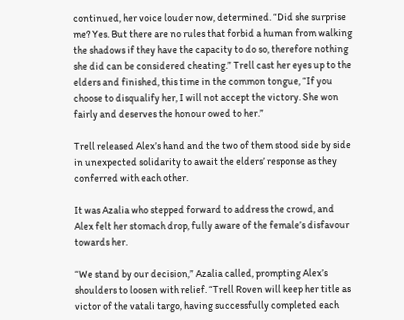continued, her voice louder now, determined. “Did she surprise me? Yes. But there are no rules that forbid a human from walking the shadows if they have the capacity to do so, therefore nothing she did can be considered cheating.” Trell cast her eyes up to the elders and finished, this time in the common tongue, “If you choose to disqualify her, I will not accept the victory. She won fairly and deserves the honour owed to her.”

Trell released Alex’s hand and the two of them stood side by side in unexpected solidarity to await the elders’ response as they conferred with each other.

It was Azalia who stepped forward to address the crowd, and Alex felt her stomach drop, fully aware of the female’s disfavour towards her.

“We stand by our decision,” Azalia called, prompting Alex’s shoulders to loosen with relief. “Trell Roven will keep her title as victor of the vatali targo, having successfully completed each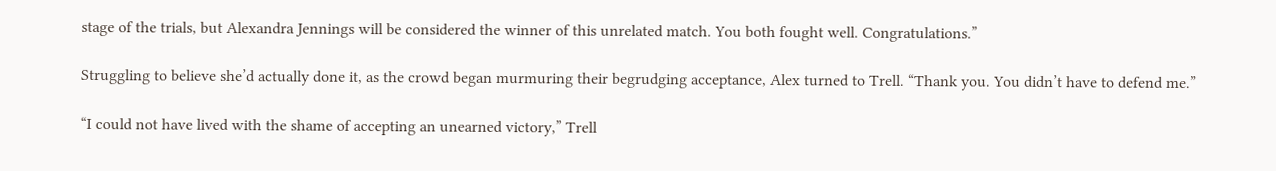stage of the trials, but Alexandra Jennings will be considered the winner of this unrelated match. You both fought well. Congratulations.”

Struggling to believe she’d actually done it, as the crowd began murmuring their begrudging acceptance, Alex turned to Trell. “Thank you. You didn’t have to defend me.”

“I could not have lived with the shame of accepting an unearned victory,” Trell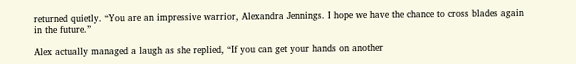returned quietly. “You are an impressive warrior, Alexandra Jennings. I hope we have the chance to cross blades again in the future.”

Alex actually managed a laugh as she replied, “If you can get your hands on another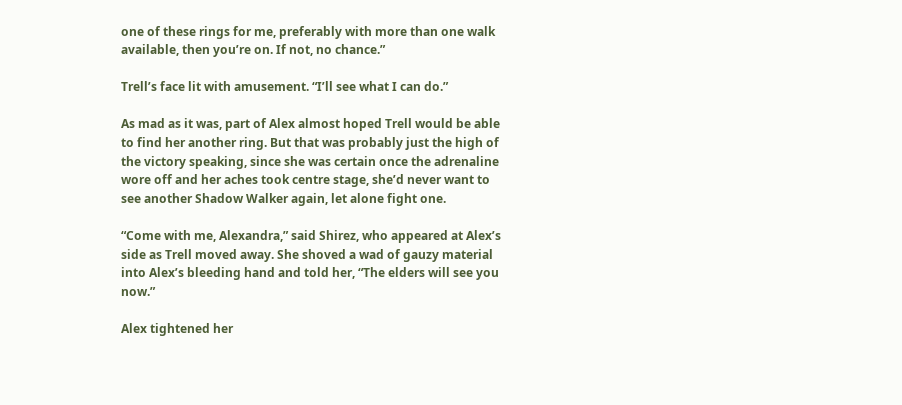one of these rings for me, preferably with more than one walk available, then you’re on. If not, no chance.”

Trell’s face lit with amusement. “I’ll see what I can do.”

As mad as it was, part of Alex almost hoped Trell would be able to find her another ring. But that was probably just the high of the victory speaking, since she was certain once the adrenaline wore off and her aches took centre stage, she’d never want to see another Shadow Walker again, let alone fight one.

“Come with me, Alexandra,” said Shirez, who appeared at Alex’s side as Trell moved away. She shoved a wad of gauzy material into Alex’s bleeding hand and told her, “The elders will see you now.”

Alex tightened her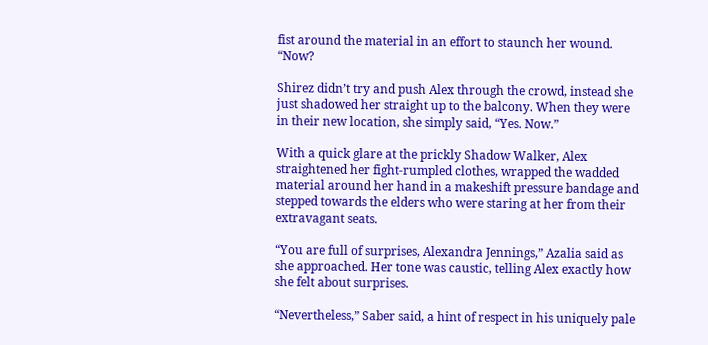fist around the material in an effort to staunch her wound. “Now?

Shirez didn’t try and push Alex through the crowd, instead she just shadowed her straight up to the balcony. When they were in their new location, she simply said, “Yes. Now.”

With a quick glare at the prickly Shadow Walker, Alex straightened her fight-rumpled clothes, wrapped the wadded material around her hand in a makeshift pressure bandage and stepped towards the elders who were staring at her from their extravagant seats.

“You are full of surprises, Alexandra Jennings,” Azalia said as she approached. Her tone was caustic, telling Alex exactly how she felt about surprises.

“Nevertheless,” Saber said, a hint of respect in his uniquely pale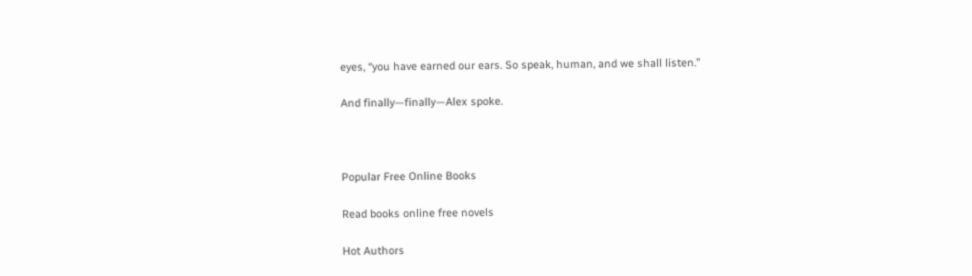eyes, “you have earned our ears. So speak, human, and we shall listen.”

And finally—finally—Alex spoke.



Popular Free Online Books

Read books online free novels

Hot Authors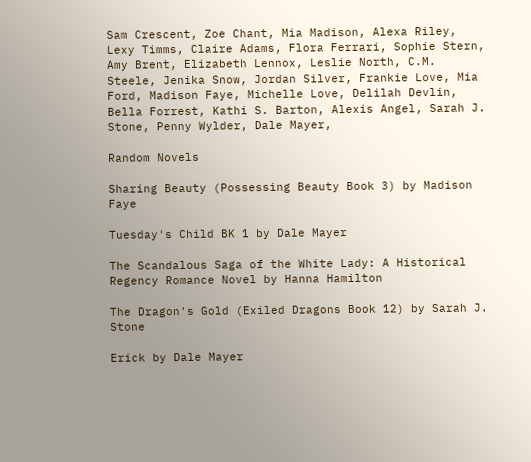Sam Crescent, Zoe Chant, Mia Madison, Alexa Riley, Lexy Timms, Claire Adams, Flora Ferrari, Sophie Stern, Amy Brent, Elizabeth Lennox, Leslie North, C.M. Steele, Jenika Snow, Jordan Silver, Frankie Love, Mia Ford, Madison Faye, Michelle Love, Delilah Devlin, Bella Forrest, Kathi S. Barton, Alexis Angel, Sarah J. Stone, Penny Wylder, Dale Mayer,

Random Novels

Sharing Beauty (Possessing Beauty Book 3) by Madison Faye

Tuesday's Child BK 1 by Dale Mayer

The Scandalous Saga of the White Lady: A Historical Regency Romance Novel by Hanna Hamilton

The Dragon's Gold (Exiled Dragons Book 12) by Sarah J. Stone

Erick by Dale Mayer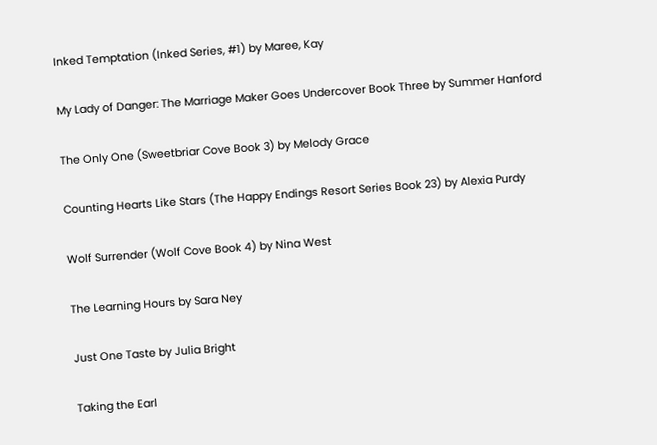Inked Temptation (Inked Series, #1) by Maree, Kay

My Lady of Danger: The Marriage Maker Goes Undercover Book Three by Summer Hanford

The Only One (Sweetbriar Cove Book 3) by Melody Grace

Counting Hearts Like Stars (The Happy Endings Resort Series Book 23) by Alexia Purdy

Wolf Surrender (Wolf Cove Book 4) by Nina West

The Learning Hours by Sara Ney

Just One Taste by Julia Bright

Taking the Earl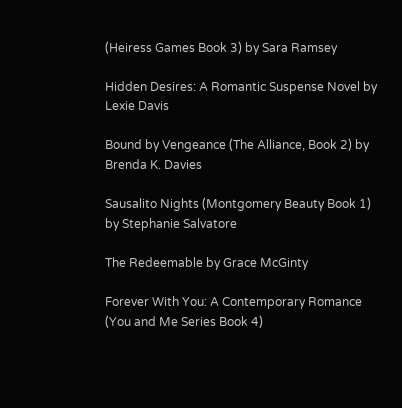(Heiress Games Book 3) by Sara Ramsey

Hidden Desires: A Romantic Suspense Novel by Lexie Davis

Bound by Vengeance (The Alliance, Book 2) by Brenda K. Davies

Sausalito Nights (Montgomery Beauty Book 1) by Stephanie Salvatore

The Redeemable by Grace McGinty

Forever With You: A Contemporary Romance (You and Me Series Book 4)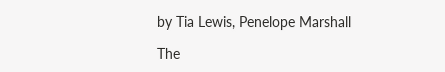by Tia Lewis, Penelope Marshall

The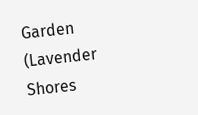Garden (Lavender Shores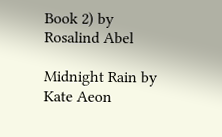Book 2) by Rosalind Abel

Midnight Rain by Kate Aeon